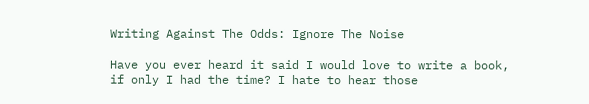Writing Against The Odds: Ignore The Noise

Have you ever heard it said I would love to write a book, if only I had the time? I hate to hear those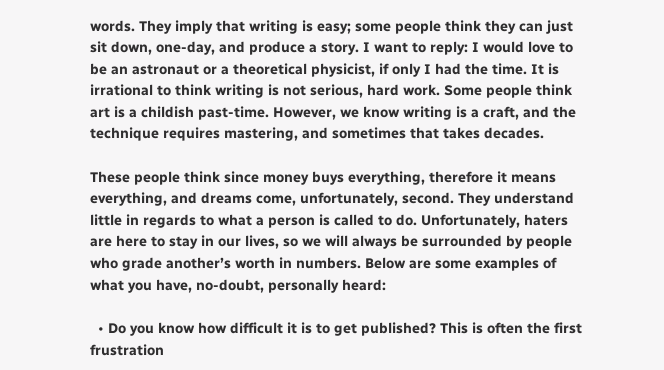words. They imply that writing is easy; some people think they can just sit down, one-day, and produce a story. I want to reply: I would love to be an astronaut or a theoretical physicist, if only I had the time. It is irrational to think writing is not serious, hard work. Some people think art is a childish past-time. However, we know writing is a craft, and the technique requires mastering, and sometimes that takes decades.

These people think since money buys everything, therefore it means everything, and dreams come, unfortunately, second. They understand little in regards to what a person is called to do. Unfortunately, haters are here to stay in our lives, so we will always be surrounded by people who grade another’s worth in numbers. Below are some examples of what you have, no-doubt, personally heard:

  • Do you know how difficult it is to get published? This is often the first frustration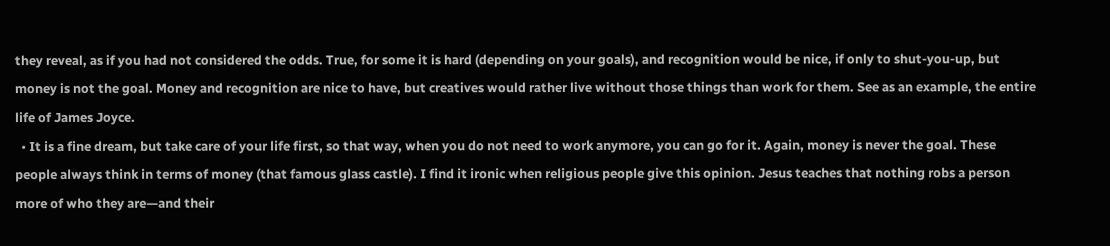they reveal, as if you had not considered the odds. True, for some it is hard (depending on your goals), and recognition would be nice, if only to shut-you-up, but money is not the goal. Money and recognition are nice to have, but creatives would rather live without those things than work for them. See as an example, the entire life of James Joyce.
  • It is a fine dream, but take care of your life first, so that way, when you do not need to work anymore, you can go for it. Again, money is never the goal. These people always think in terms of money (that famous glass castle). I find it ironic when religious people give this opinion. Jesus teaches that nothing robs a person more of who they are—and their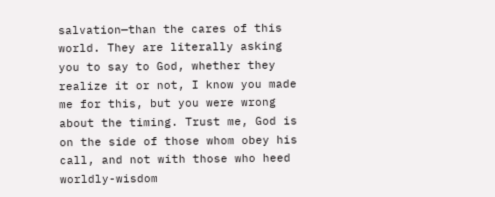salvation—than the cares of this world. They are literally asking you to say to God, whether they realize it or not, I know you made me for this, but you were wrong about the timing. Trust me, God is on the side of those whom obey his call, and not with those who heed worldly-wisdom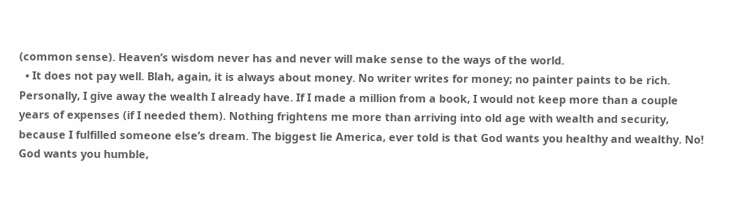(common sense). Heaven’s wisdom never has and never will make sense to the ways of the world.
  • It does not pay well. Blah, again, it is always about money. No writer writes for money; no painter paints to be rich. Personally, I give away the wealth I already have. If I made a million from a book, I would not keep more than a couple years of expenses (if I needed them). Nothing frightens me more than arriving into old age with wealth and security, because I fulfilled someone else’s dream. The biggest lie America, ever told is that God wants you healthy and wealthy. No! God wants you humble,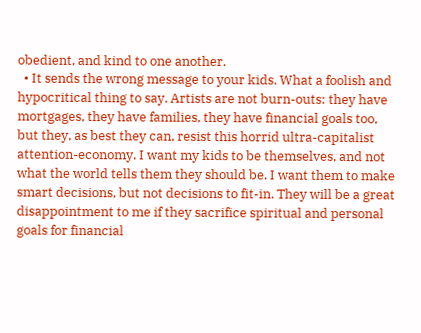obedient, and kind to one another.
  • It sends the wrong message to your kids. What a foolish and hypocritical thing to say. Artists are not burn-outs: they have mortgages, they have families, they have financial goals too, but they, as best they can, resist this horrid ultra-capitalist attention-economy. I want my kids to be themselves, and not what the world tells them they should be. I want them to make smart decisions, but not decisions to fit-in. They will be a great disappointment to me if they sacrifice spiritual and personal goals for financial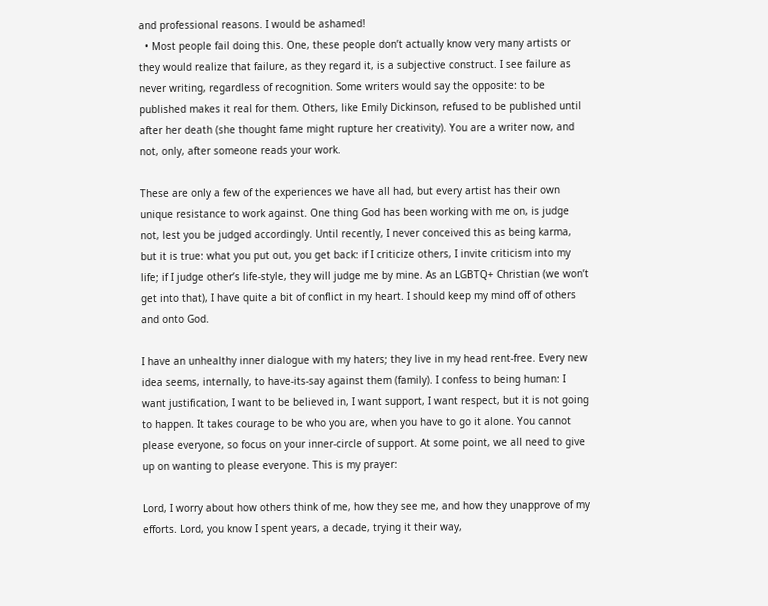and professional reasons. I would be ashamed!
  • Most people fail doing this. One, these people don’t actually know very many artists or they would realize that failure, as they regard it, is a subjective construct. I see failure as never writing, regardless of recognition. Some writers would say the opposite: to be published makes it real for them. Others, like Emily Dickinson, refused to be published until after her death (she thought fame might rupture her creativity). You are a writer now, and not, only, after someone reads your work.

These are only a few of the experiences we have all had, but every artist has their own unique resistance to work against. One thing God has been working with me on, is judge not, lest you be judged accordingly. Until recently, I never conceived this as being karma, but it is true: what you put out, you get back: if I criticize others, I invite criticism into my life; if I judge other’s life-style, they will judge me by mine. As an LGBTQ+ Christian (we won’t get into that), I have quite a bit of conflict in my heart. I should keep my mind off of others and onto God.

I have an unhealthy inner dialogue with my haters; they live in my head rent-free. Every new idea seems, internally, to have-its-say against them (family). I confess to being human: I want justification, I want to be believed in, I want support, I want respect, but it is not going to happen. It takes courage to be who you are, when you have to go it alone. You cannot please everyone, so focus on your inner-circle of support. At some point, we all need to give up on wanting to please everyone. This is my prayer:

Lord, I worry about how others think of me, how they see me, and how they unapprove of my efforts. Lord, you know I spent years, a decade, trying it their way,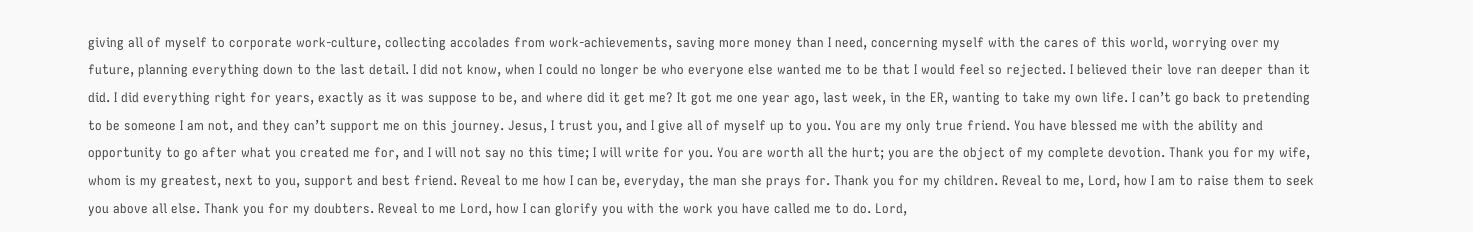giving all of myself to corporate work-culture, collecting accolades from work-achievements, saving more money than I need, concerning myself with the cares of this world, worrying over my future, planning everything down to the last detail. I did not know, when I could no longer be who everyone else wanted me to be that I would feel so rejected. I believed their love ran deeper than it did. I did everything right for years, exactly as it was suppose to be, and where did it get me? It got me one year ago, last week, in the ER, wanting to take my own life. I can’t go back to pretending to be someone I am not, and they can’t support me on this journey. Jesus, I trust you, and I give all of myself up to you. You are my only true friend. You have blessed me with the ability and opportunity to go after what you created me for, and I will not say no this time; I will write for you. You are worth all the hurt; you are the object of my complete devotion. Thank you for my wife, whom is my greatest, next to you, support and best friend. Reveal to me how I can be, everyday, the man she prays for. Thank you for my children. Reveal to me, Lord, how I am to raise them to seek you above all else. Thank you for my doubters. Reveal to me Lord, how I can glorify you with the work you have called me to do. Lord,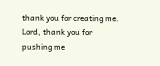thank you for creating me. Lord, thank you for pushing me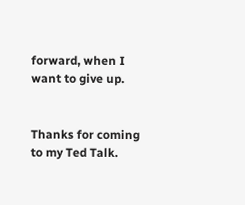forward, when I want to give up.


Thanks for coming to my Ted Talk.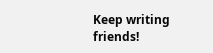Keep writing friends!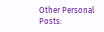Other Personal Posts: